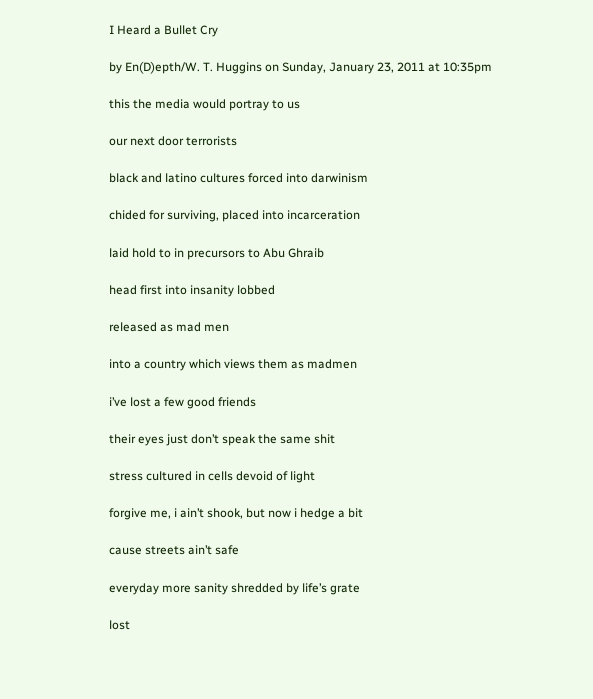I Heard a Bullet Cry

by En(D)epth/W. T. Huggins on Sunday, January 23, 2011 at 10:35pm

this the media would portray to us

our next door terrorists

black and latino cultures forced into darwinism

chided for surviving, placed into incarceration

laid hold to in precursors to Abu Ghraib

head first into insanity lobbed

released as mad men

into a country which views them as madmen

i’ve lost a few good friends

their eyes just don’t speak the same shit

stress cultured in cells devoid of light

forgive me, i ain’t shook, but now i hedge a bit

cause streets ain’t safe

everyday more sanity shredded by life’s grate

lost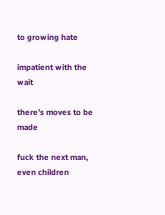to growing hate

impatient with the wait

there’s moves to be made

fuck the next man, even children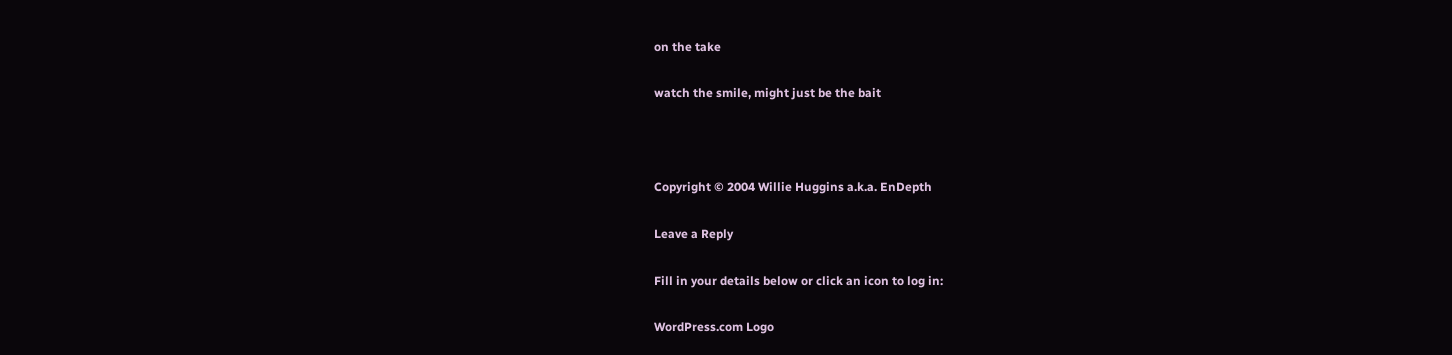on the take

watch the smile, might just be the bait



Copyright © 2004 Willie Huggins a.k.a. EnDepth

Leave a Reply

Fill in your details below or click an icon to log in:

WordPress.com Logo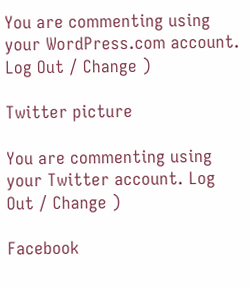You are commenting using your WordPress.com account. Log Out / Change )

Twitter picture

You are commenting using your Twitter account. Log Out / Change )

Facebook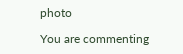photo

You are commenting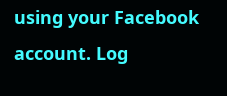using your Facebook account. Log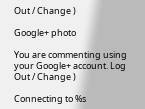Out / Change )

Google+ photo

You are commenting using your Google+ account. Log Out / Change )

Connecting to %s